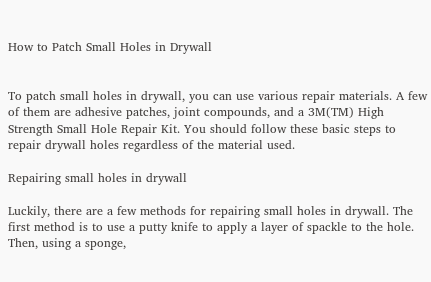How to Patch Small Holes in Drywall


To patch small holes in drywall, you can use various repair materials. A few of them are adhesive patches, joint compounds, and a 3M(TM) High Strength Small Hole Repair Kit. You should follow these basic steps to repair drywall holes regardless of the material used.

Repairing small holes in drywall

Luckily, there are a few methods for repairing small holes in drywall. The first method is to use a putty knife to apply a layer of spackle to the hole. Then, using a sponge,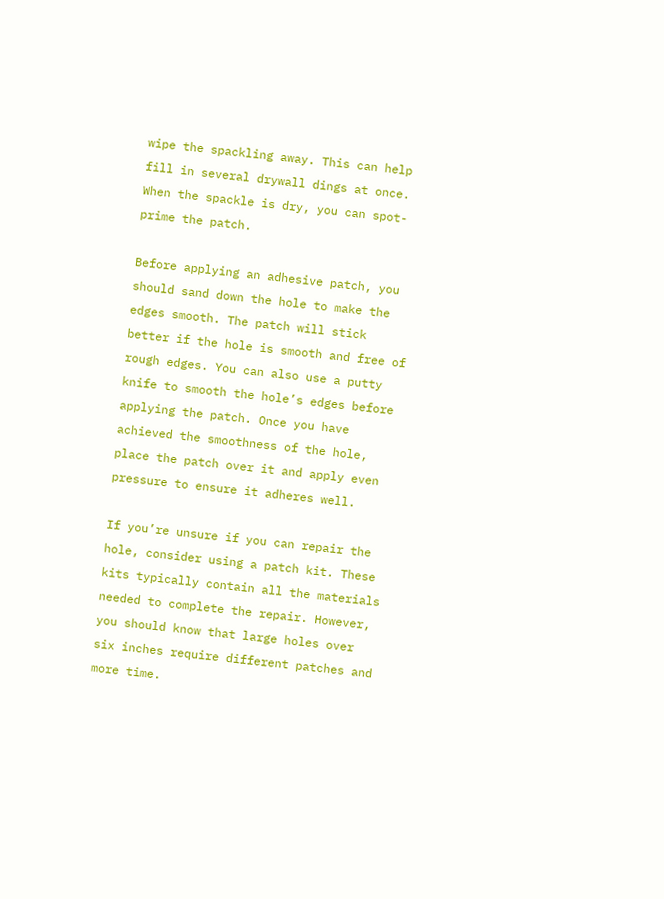wipe the spackling away. This can help fill in several drywall dings at once. When the spackle is dry, you can spot-prime the patch.

Before applying an adhesive patch, you should sand down the hole to make the edges smooth. The patch will stick better if the hole is smooth and free of rough edges. You can also use a putty knife to smooth the hole’s edges before applying the patch. Once you have achieved the smoothness of the hole, place the patch over it and apply even pressure to ensure it adheres well.

If you’re unsure if you can repair the hole, consider using a patch kit. These kits typically contain all the materials needed to complete the repair. However, you should know that large holes over six inches require different patches and more time.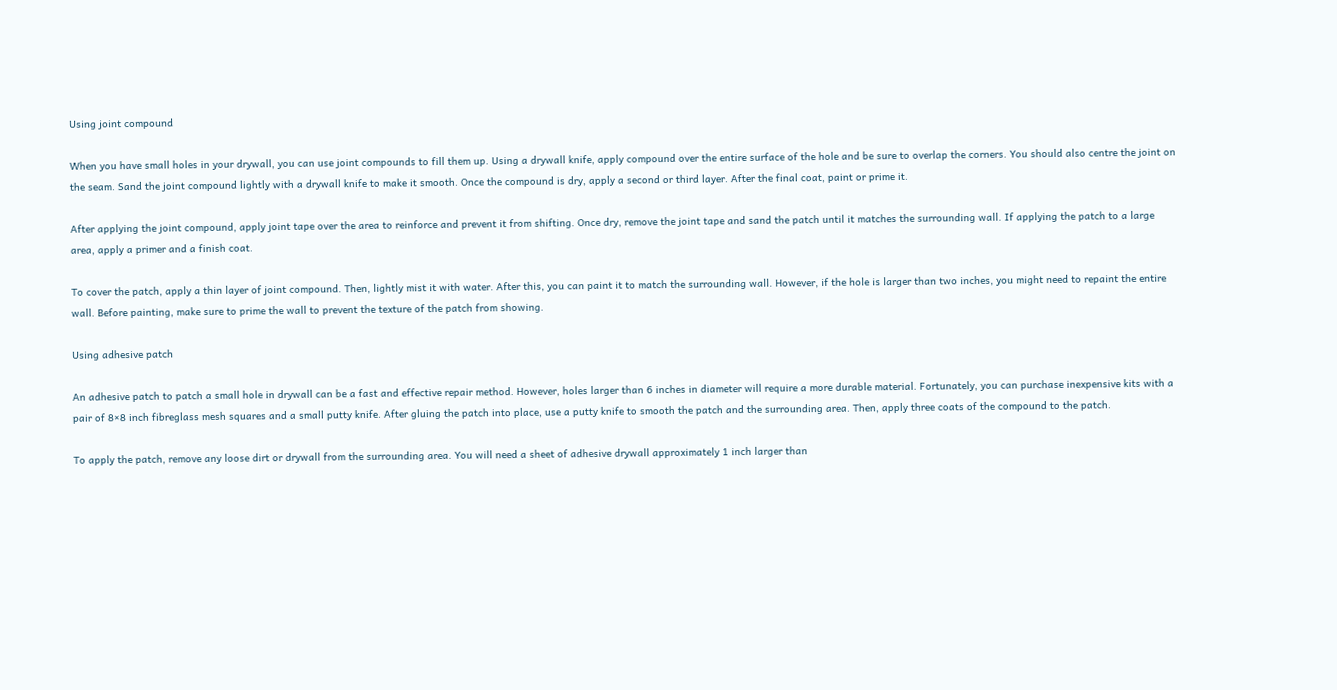Using joint compound

When you have small holes in your drywall, you can use joint compounds to fill them up. Using a drywall knife, apply compound over the entire surface of the hole and be sure to overlap the corners. You should also centre the joint on the seam. Sand the joint compound lightly with a drywall knife to make it smooth. Once the compound is dry, apply a second or third layer. After the final coat, paint or prime it.

After applying the joint compound, apply joint tape over the area to reinforce and prevent it from shifting. Once dry, remove the joint tape and sand the patch until it matches the surrounding wall. If applying the patch to a large area, apply a primer and a finish coat.

To cover the patch, apply a thin layer of joint compound. Then, lightly mist it with water. After this, you can paint it to match the surrounding wall. However, if the hole is larger than two inches, you might need to repaint the entire wall. Before painting, make sure to prime the wall to prevent the texture of the patch from showing.

Using adhesive patch

An adhesive patch to patch a small hole in drywall can be a fast and effective repair method. However, holes larger than 6 inches in diameter will require a more durable material. Fortunately, you can purchase inexpensive kits with a pair of 8×8 inch fibreglass mesh squares and a small putty knife. After gluing the patch into place, use a putty knife to smooth the patch and the surrounding area. Then, apply three coats of the compound to the patch.

To apply the patch, remove any loose dirt or drywall from the surrounding area. You will need a sheet of adhesive drywall approximately 1 inch larger than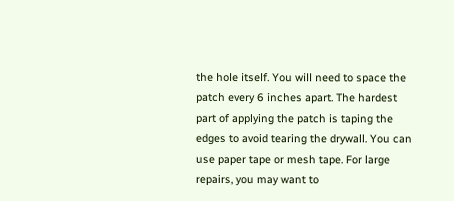the hole itself. You will need to space the patch every 6 inches apart. The hardest part of applying the patch is taping the edges to avoid tearing the drywall. You can use paper tape or mesh tape. For large repairs, you may want to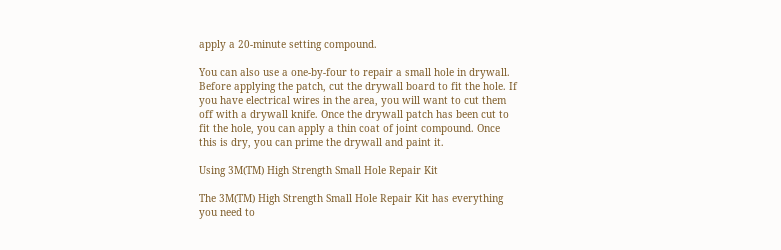apply a 20-minute setting compound.

You can also use a one-by-four to repair a small hole in drywall. Before applying the patch, cut the drywall board to fit the hole. If you have electrical wires in the area, you will want to cut them off with a drywall knife. Once the drywall patch has been cut to fit the hole, you can apply a thin coat of joint compound. Once this is dry, you can prime the drywall and paint it.

Using 3M(TM) High Strength Small Hole Repair Kit

The 3M(TM) High Strength Small Hole Repair Kit has everything you need to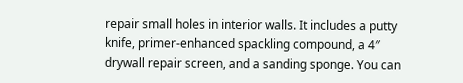repair small holes in interior walls. It includes a putty knife, primer-enhanced spackling compound, a 4″ drywall repair screen, and a sanding sponge. You can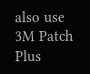also use 3M Patch Plus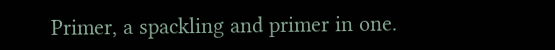Primer, a spackling and primer in one.